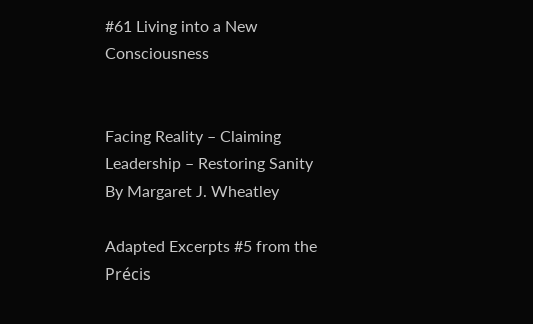#61 Living into a New Consciousness


Facing Reality – Claiming Leadership – Restoring Sanity By Margaret J. Wheatley

Adapted Excerpts #5 from the Précis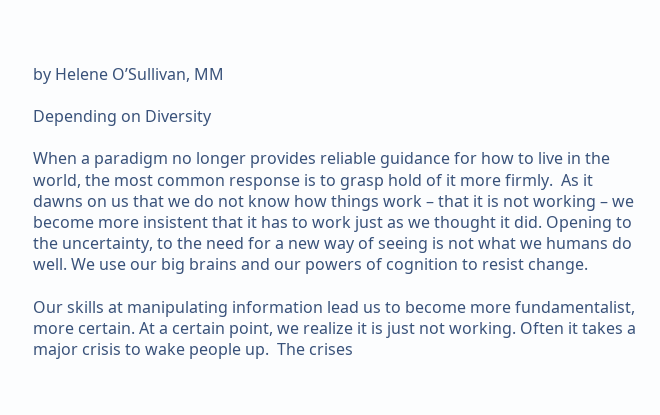by Helene O’Sullivan, MM

Depending on Diversity

When a paradigm no longer provides reliable guidance for how to live in the world, the most common response is to grasp hold of it more firmly.  As it dawns on us that we do not know how things work – that it is not working – we become more insistent that it has to work just as we thought it did. Opening to the uncertainty, to the need for a new way of seeing is not what we humans do well. We use our big brains and our powers of cognition to resist change.

Our skills at manipulating information lead us to become more fundamentalist, more certain. At a certain point, we realize it is just not working. Often it takes a major crisis to wake people up.  The crises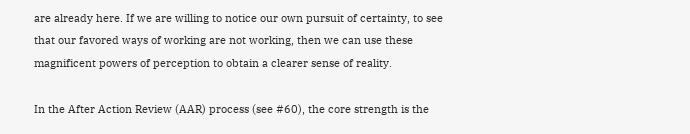are already here. If we are willing to notice our own pursuit of certainty, to see that our favored ways of working are not working, then we can use these magnificent powers of perception to obtain a clearer sense of reality.

In the After Action Review (AAR) process (see #60), the core strength is the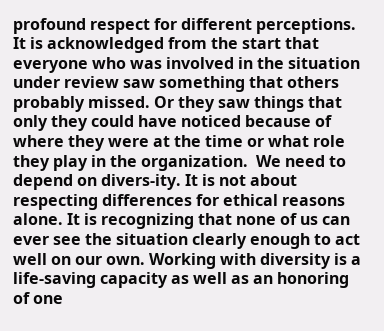profound respect for different perceptions. It is acknowledged from the start that everyone who was involved in the situation under review saw something that others probably missed. Or they saw things that only they could have noticed because of where they were at the time or what role they play in the organization.  We need to depend on divers-ity. It is not about respecting differences for ethical reasons alone. It is recognizing that none of us can ever see the situation clearly enough to act well on our own. Working with diversity is a life-saving capacity as well as an honoring of one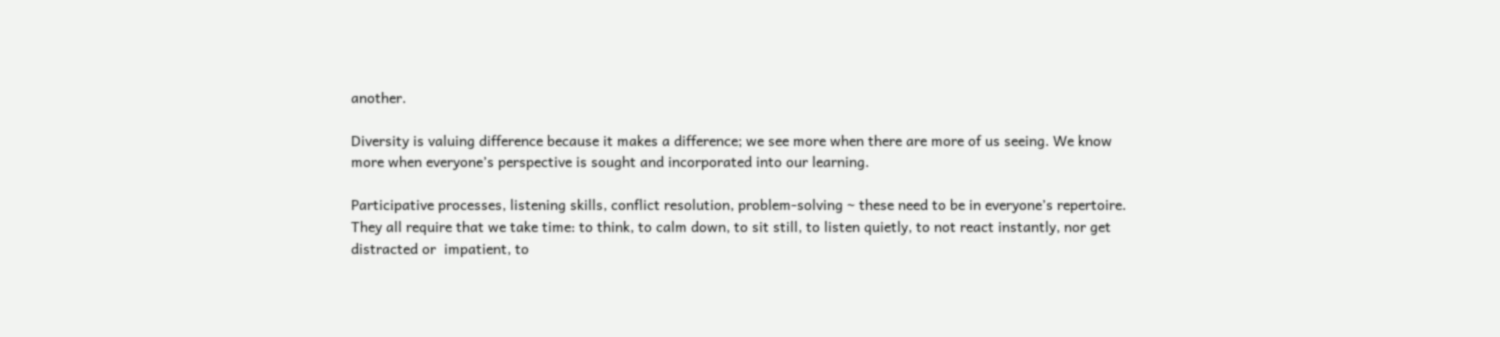another.

Diversity is valuing difference because it makes a difference; we see more when there are more of us seeing. We know more when everyone’s perspective is sought and incorporated into our learning.

Participative processes, listening skills, conflict resolution, problem-solving ~ these need to be in everyone’s repertoire. They all require that we take time: to think, to calm down, to sit still, to listen quietly, to not react instantly, nor get distracted or  impatient, to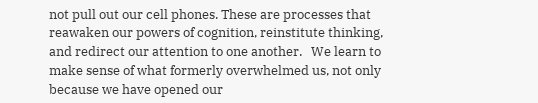not pull out our cell phones. These are processes that reawaken our powers of cognition, reinstitute thinking, and redirect our attention to one another.   We learn to make sense of what formerly overwhelmed us, not only because we have opened our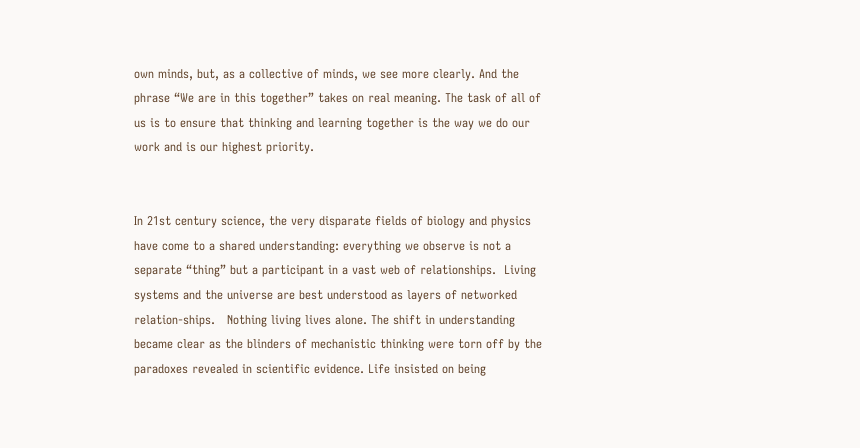own minds, but, as a collective of minds, we see more clearly. And the phrase “We are in this together” takes on real meaning. The task of all of us is to ensure that thinking and learning together is the way we do our work and is our highest priority.


In 21st century science, the very disparate fields of biology and physics have come to a shared understanding: everything we observe is not a separate “thing” but a participant in a vast web of relationships.  Living systems and the universe are best understood as layers of networked relation-ships.   Nothing living lives alone. The shift in understanding became clear as the blinders of mechanistic thinking were torn off by the paradoxes revealed in scientific evidence. Life insisted on being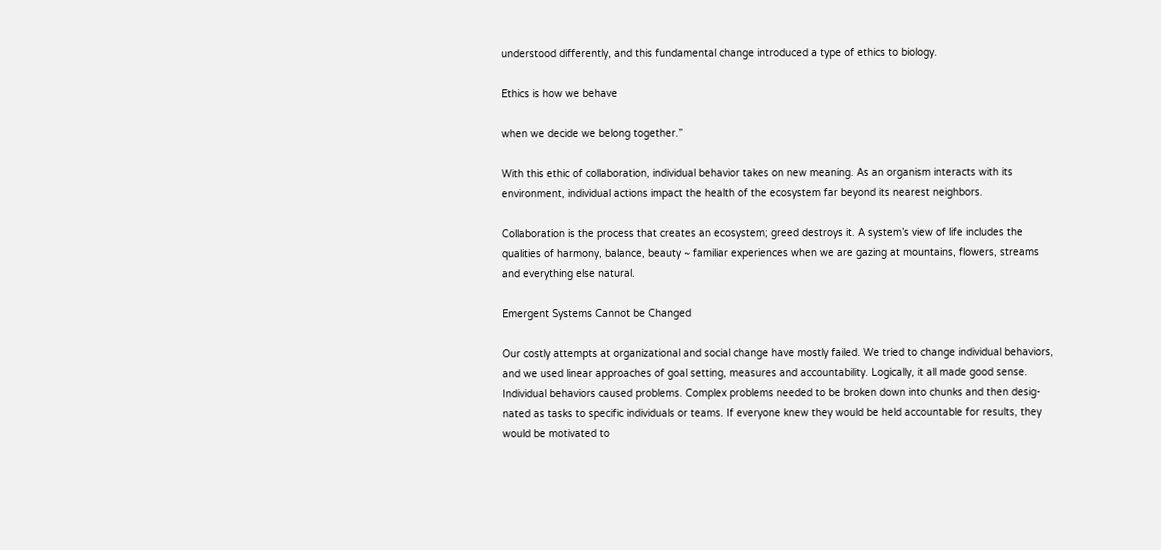understood differently, and this fundamental change introduced a type of ethics to biology.

Ethics is how we behave

when we decide we belong together.”

With this ethic of collaboration, individual behavior takes on new meaning. As an organism interacts with its environment, individual actions impact the health of the ecosystem far beyond its nearest neighbors.

Collaboration is the process that creates an ecosystem; greed destroys it. A system’s view of life includes the qualities of harmony, balance, beauty ~ familiar experiences when we are gazing at mountains, flowers, streams and everything else natural.

Emergent Systems Cannot be Changed

Our costly attempts at organizational and social change have mostly failed. We tried to change individual behaviors, and we used linear approaches of goal setting, measures and accountability. Logically, it all made good sense. Individual behaviors caused problems. Complex problems needed to be broken down into chunks and then desig-   nated as tasks to specific individuals or teams. If everyone knew they would be held accountable for results, they would be motivated to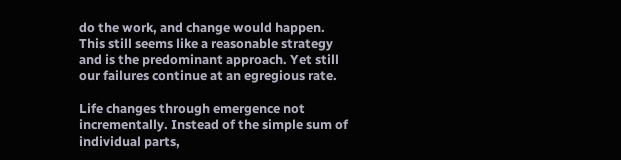do the work, and change would happen.  This still seems like a reasonable strategy and is the predominant approach. Yet still our failures continue at an egregious rate.

Life changes through emergence not incrementally. Instead of the simple sum of individual parts,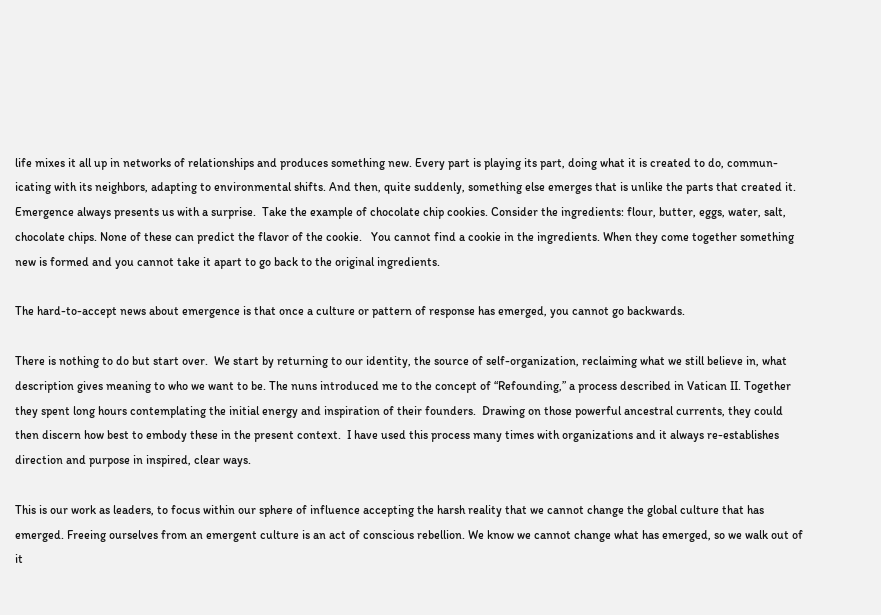life mixes it all up in networks of relationships and produces something new. Every part is playing its part, doing what it is created to do, commun-icating with its neighbors, adapting to environmental shifts. And then, quite suddenly, something else emerges that is unlike the parts that created it. Emergence always presents us with a surprise.  Take the example of chocolate chip cookies. Consider the ingredients: flour, butter, eggs, water, salt, chocolate chips. None of these can predict the flavor of the cookie.   You cannot find a cookie in the ingredients. When they come together something new is formed and you cannot take it apart to go back to the original ingredients.

The hard-to-accept news about emergence is that once a culture or pattern of response has emerged, you cannot go backwards.

There is nothing to do but start over.  We start by returning to our identity, the source of self-organization, reclaiming what we still believe in, what description gives meaning to who we want to be. The nuns introduced me to the concept of “Refounding,” a process described in Vatican II. Together they spent long hours contemplating the initial energy and inspiration of their founders.  Drawing on those powerful ancestral currents, they could then discern how best to embody these in the present context.  I have used this process many times with organizations and it always re-establishes direction and purpose in inspired, clear ways.

This is our work as leaders, to focus within our sphere of influence accepting the harsh reality that we cannot change the global culture that has emerged. Freeing ourselves from an emergent culture is an act of conscious rebellion. We know we cannot change what has emerged, so we walk out of it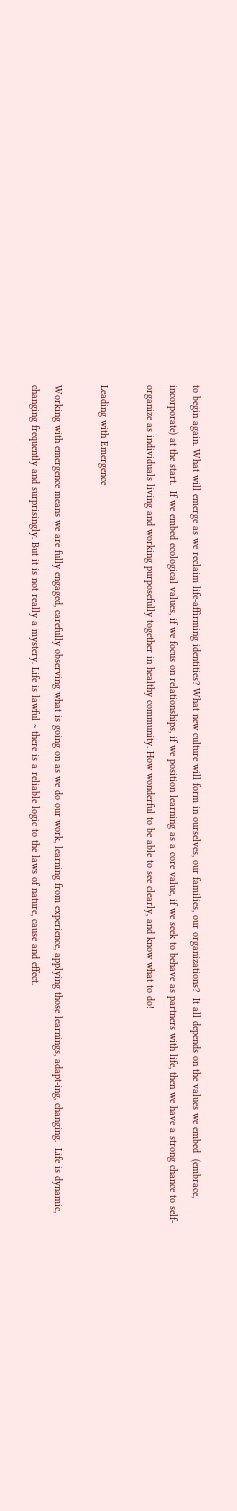to begin again. What will emerge as we reclaim life-affirming identities? What new culture will form in ourselves, our families, our organizations?  It all depends on the values we embed  (embrace, incorporate) at the start.  If we embed ecological values, if we focus on relationships, if we position learning as a core value, if we seek to behave as partners with life, then we have a strong chance to self-organize as individuals living and working purposefully together in healthy community. How wonderful to be able to see clearly, and know what to do!

Leading with Emergence

Working with emergence means we are fully engaged, carefully observing what is going on as we do our work, learning from experience, applying those learnings, adapt-ing, changing.  Life is dynamic, changing frequently and surprisingly. But it is not really a mystery. Life is lawful ~ there is a reliable logic to the laws of nature, cause and effect.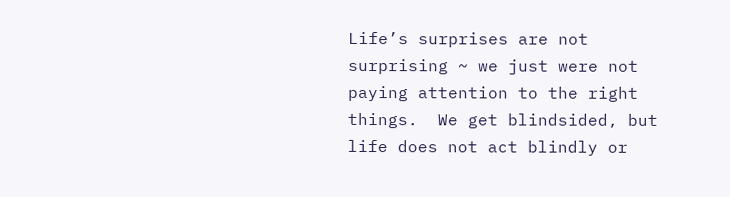Life’s surprises are not surprising ~ we just were not paying attention to the right things.  We get blindsided, but life does not act blindly or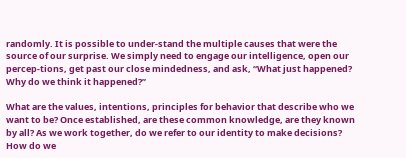randomly. It is possible to under-stand the multiple causes that were the source of our surprise. We simply need to engage our intelligence, open our percep-tions, get past our close mindedness, and ask, “What just happened? Why do we think it happened?”

What are the values, intentions, principles for behavior that describe who we want to be? Once established, are these common knowledge, are they known by all? As we work together, do we refer to our identity to make decisions? How do we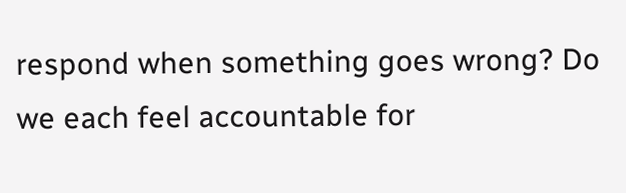respond when something goes wrong? Do we each feel accountable for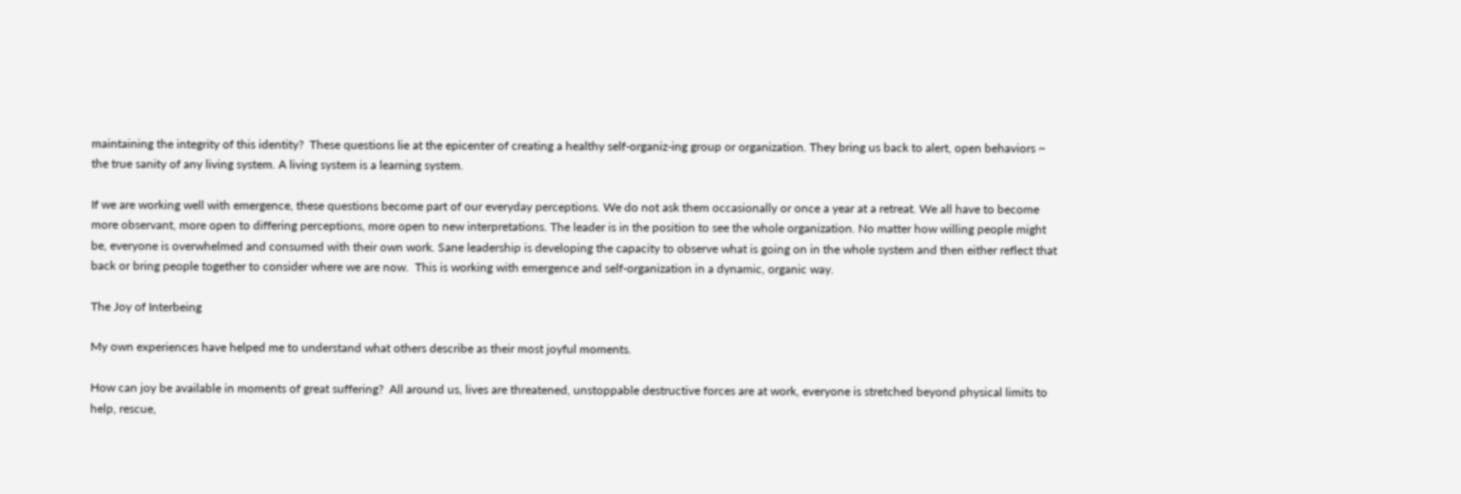maintaining the integrity of this identity?  These questions lie at the epicenter of creating a healthy self-organiz-ing group or organization. They bring us back to alert, open behaviors ~ the true sanity of any living system. A living system is a learning system.

If we are working well with emergence, these questions become part of our everyday perceptions. We do not ask them occasionally or once a year at a retreat. We all have to become more observant, more open to differing perceptions, more open to new interpretations. The leader is in the position to see the whole organization. No matter how willing people might be, everyone is overwhelmed and consumed with their own work. Sane leadership is developing the capacity to observe what is going on in the whole system and then either reflect that back or bring people together to consider where we are now.  This is working with emergence and self-organization in a dynamic, organic way.

The Joy of Interbeing

My own experiences have helped me to understand what others describe as their most joyful moments.

How can joy be available in moments of great suffering?  All around us, lives are threatened, unstoppable destructive forces are at work, everyone is stretched beyond physical limits to help, rescue,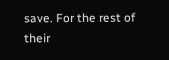save. For the rest of their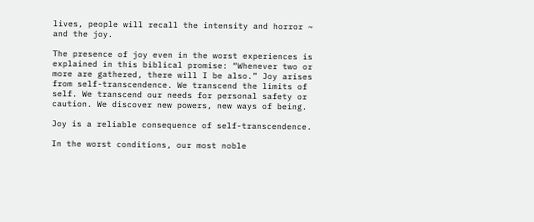lives, people will recall the intensity and horror ~ and the joy.

The presence of joy even in the worst experiences is explained in this biblical promise: “Whenever two or more are gathered, there will I be also.” Joy arises from self-transcendence. We transcend the limits of self. We transcend our needs for personal safety or caution. We discover new powers, new ways of being.

Joy is a reliable consequence of self-transcendence.

In the worst conditions, our most noble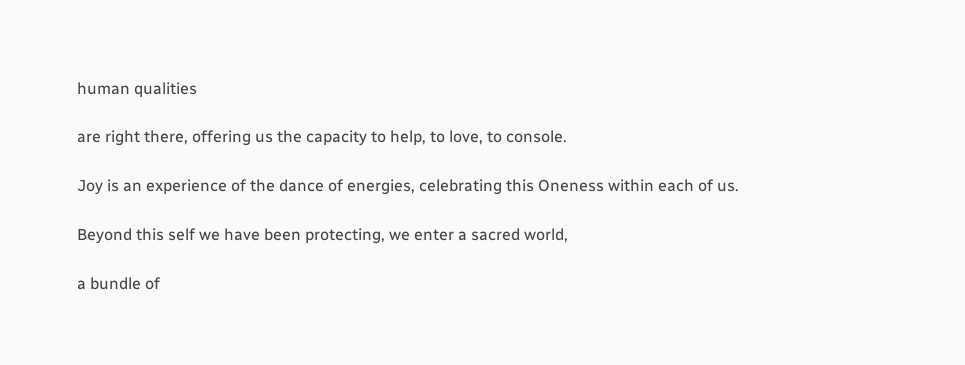human qualities

are right there, offering us the capacity to help, to love, to console.

Joy is an experience of the dance of energies, celebrating this Oneness within each of us.

Beyond this self we have been protecting, we enter a sacred world,

a bundle of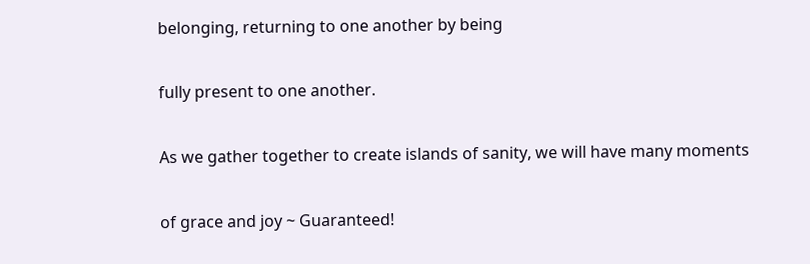belonging, returning to one another by being

fully present to one another.

As we gather together to create islands of sanity, we will have many moments

of grace and joy ~ Guaranteed!